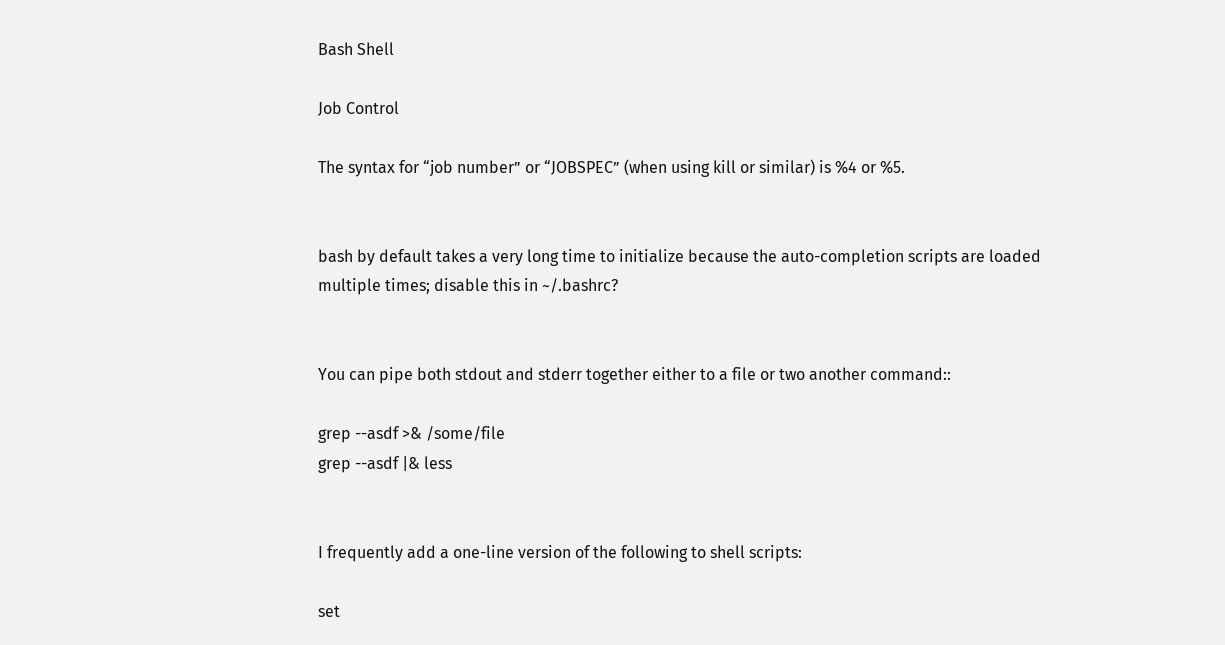Bash Shell

Job Control

The syntax for “job number” or “JOBSPEC” (when using kill or similar) is %4 or %5.


bash by default takes a very long time to initialize because the auto-completion scripts are loaded multiple times; disable this in ~/.bashrc?


You can pipe both stdout and stderr together either to a file or two another command::

grep --asdf >& /some/file
grep --asdf |& less


I frequently add a one-line version of the following to shell scripts:

set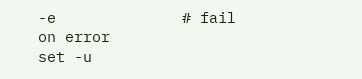-e              # fail on error
set -u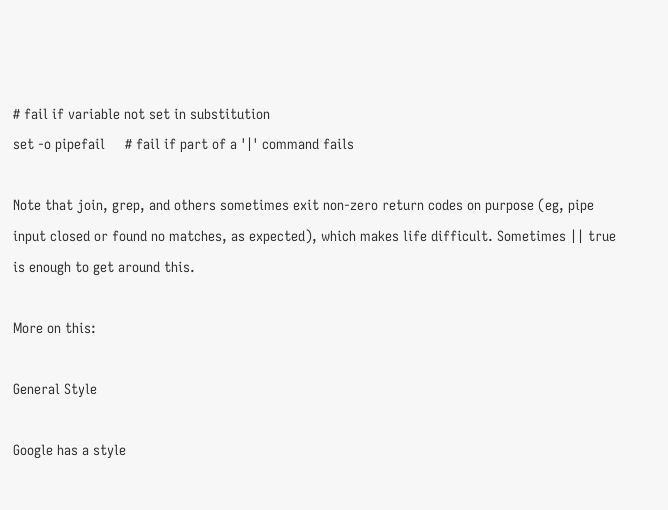# fail if variable not set in substitution
set -o pipefail     # fail if part of a '|' command fails

Note that join, grep, and others sometimes exit non-zero return codes on purpose (eg, pipe input closed or found no matches, as expected), which makes life difficult. Sometimes || true is enough to get around this.

More on this:

General Style

Google has a style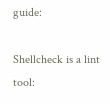guide:

Shellcheck is a lint tool: